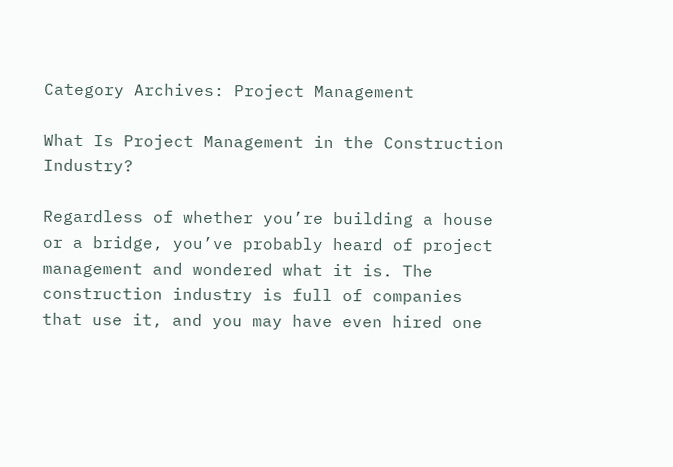Category Archives: Project Management

What Is Project Management in the Construction Industry?

Regardless of whether you’re building a house or a bridge, you’ve probably heard of project management and wondered what it is. The construction industry is full of companies that use it, and you may have even hired one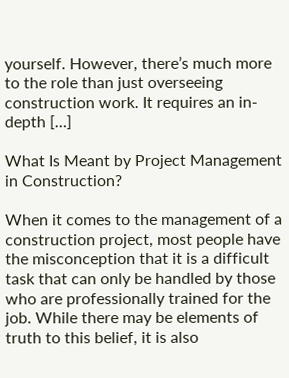yourself. However, there’s much more to the role than just overseeing construction work. It requires an in-depth […]

What Is Meant by Project Management in Construction?

When it comes to the management of a construction project, most people have the misconception that it is a difficult task that can only be handled by those who are professionally trained for the job. While there may be elements of truth to this belief, it is also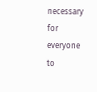necessary for everyone to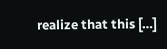realize that this […]